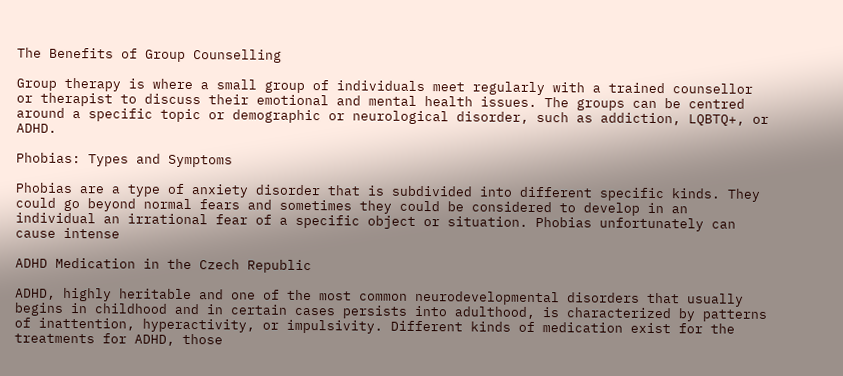The Benefits of Group Counselling

Group therapy is where a small group of individuals meet regularly with a trained counsellor or therapist to discuss their emotional and mental health issues. The groups can be centred around a specific topic or demographic or neurological disorder, such as addiction, LQBTQ+, or ADHD.

Phobias: Types and Symptoms

Phobias are a type of anxiety disorder that is subdivided into different specific kinds. They could go beyond normal fears and sometimes they could be considered to develop in an individual an irrational fear of a specific object or situation. Phobias unfortunately can cause intense

ADHD Medication in the Czech Republic

ADHD, highly heritable and one of the most common neurodevelopmental disorders that usually begins in childhood and in certain cases persists into adulthood, is characterized by patterns of inattention, hyperactivity, or impulsivity. Different kinds of medication exist for the treatments for ADHD, those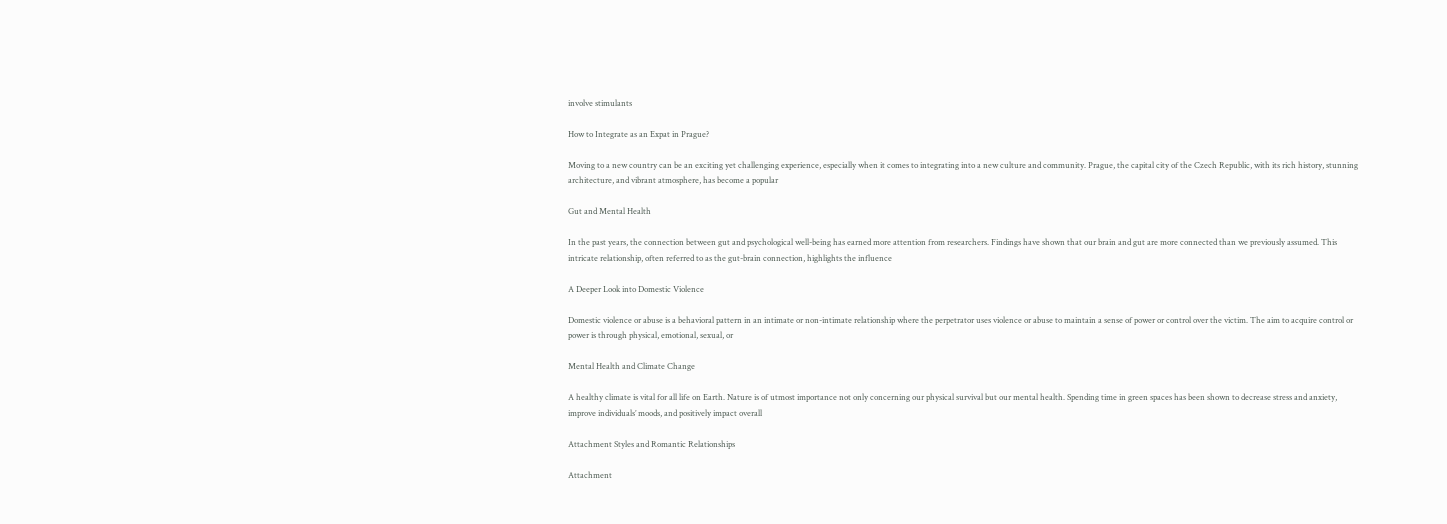involve stimulants

How to Integrate as an Expat in Prague?

Moving to a new country can be an exciting yet challenging experience, especially when it comes to integrating into a new culture and community. Prague, the capital city of the Czech Republic, with its rich history, stunning architecture, and vibrant atmosphere, has become a popular

Gut and Mental Health

In the past years, the connection between gut and psychological well-being has earned more attention from researchers. Findings have shown that our brain and gut are more connected than we previously assumed. This intricate relationship, often referred to as the gut-brain connection, highlights the influence

A Deeper Look into Domestic Violence

Domestic violence or abuse is a behavioral pattern in an intimate or non-intimate relationship where the perpetrator uses violence or abuse to maintain a sense of power or control over the victim. The aim to acquire control or power is through physical, emotional, sexual, or

Mental Health and Climate Change

A healthy climate is vital for all life on Earth. Nature is of utmost importance not only concerning our physical survival but our mental health. Spending time in green spaces has been shown to decrease stress and anxiety, improve individuals’ moods, and positively impact overall

Attachment Styles and Romantic Relationships

Attachment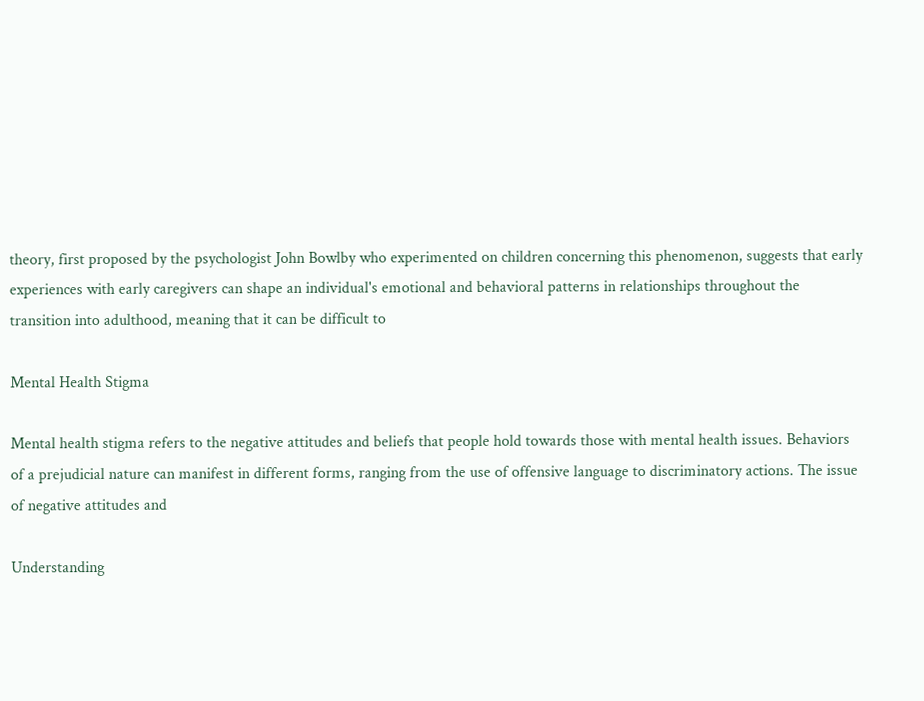theory, first proposed by the psychologist John Bowlby who experimented on children concerning this phenomenon, suggests that early experiences with early caregivers can shape an individual's emotional and behavioral patterns in relationships throughout the transition into adulthood, meaning that it can be difficult to

Mental Health Stigma

Mental health stigma refers to the negative attitudes and beliefs that people hold towards those with mental health issues. Behaviors of a prejudicial nature can manifest in different forms, ranging from the use of offensive language to discriminatory actions. The issue of negative attitudes and

Understanding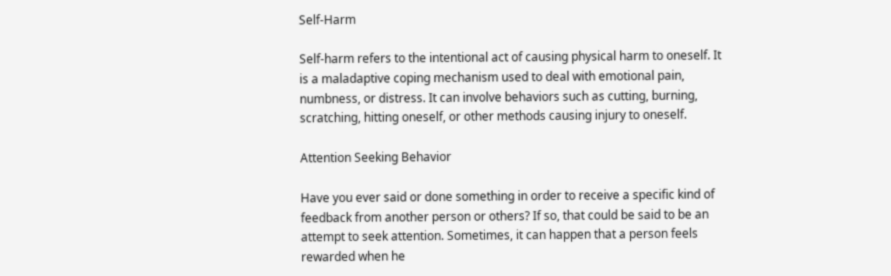Self-Harm

Self-harm refers to the intentional act of causing physical harm to oneself. It is a maladaptive coping mechanism used to deal with emotional pain, numbness, or distress. It can involve behaviors such as cutting, burning, scratching, hitting oneself, or other methods causing injury to oneself.

Attention Seeking Behavior

Have you ever said or done something in order to receive a specific kind of feedback from another person or others? If so, that could be said to be an attempt to seek attention. Sometimes, it can happen that a person feels rewarded when he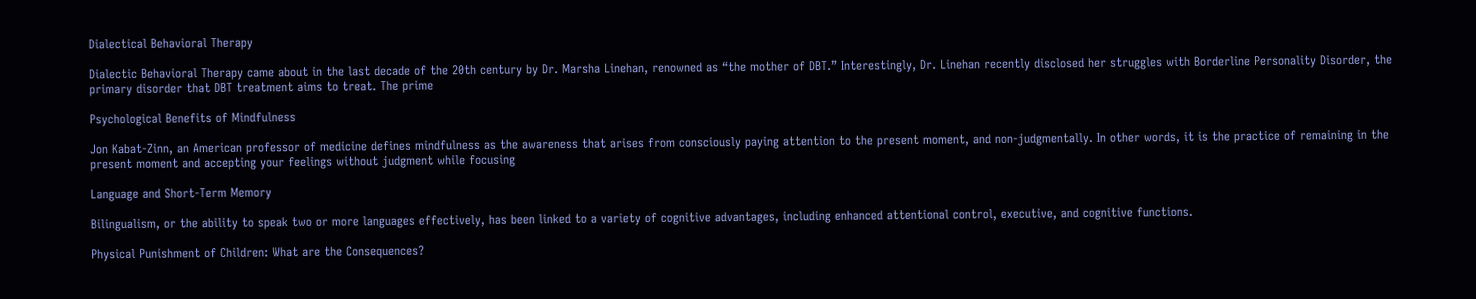Dialectical Behavioral Therapy

Dialectic Behavioral Therapy came about in the last decade of the 20th century by Dr. Marsha Linehan, renowned as “the mother of DBT.” Interestingly, Dr. Linehan recently disclosed her struggles with Borderline Personality Disorder, the primary disorder that DBT treatment aims to treat. The prime

Psychological Benefits of Mindfulness

Jon Kabat-Zinn, an American professor of medicine defines mindfulness as the awareness that arises from consciously paying attention to the present moment, and non-judgmentally. In other words, it is the practice of remaining in the present moment and accepting your feelings without judgment while focusing

Language and Short-Term Memory

Bilingualism, or the ability to speak two or more languages effectively, has been linked to a variety of cognitive advantages, including enhanced attentional control, executive, and cognitive functions.

Physical Punishment of Children: What are the Consequences?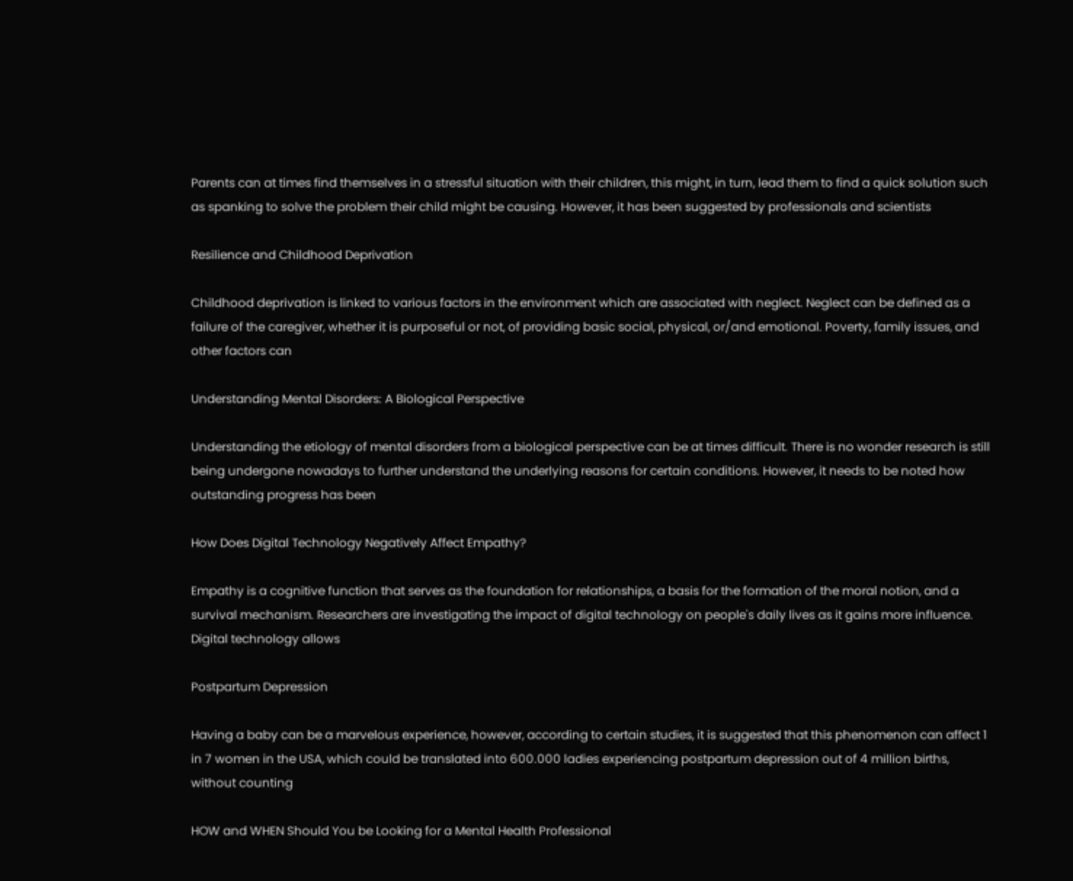Parents can at times find themselves in a stressful situation with their children, this might, in turn, lead them to find a quick solution such as spanking to solve the problem their child might be causing. However, it has been suggested by professionals and scientists

Resilience and Childhood Deprivation

Childhood deprivation is linked to various factors in the environment which are associated with neglect. Neglect can be defined as a failure of the caregiver, whether it is purposeful or not, of providing basic social, physical, or/and emotional. Poverty, family issues, and other factors can

Understanding Mental Disorders: A Biological Perspective

Understanding the etiology of mental disorders from a biological perspective can be at times difficult. There is no wonder research is still being undergone nowadays to further understand the underlying reasons for certain conditions. However, it needs to be noted how outstanding progress has been

How Does Digital Technology Negatively Affect Empathy?

Empathy is a cognitive function that serves as the foundation for relationships, a basis for the formation of the moral notion, and a survival mechanism. Researchers are investigating the impact of digital technology on people's daily lives as it gains more influence. Digital technology allows

Postpartum Depression

Having a baby can be a marvelous experience, however, according to certain studies, it is suggested that this phenomenon can affect 1 in 7 women in the USA, which could be translated into 600.000 ladies experiencing postpartum depression out of 4 million births, without counting

HOW and WHEN Should You be Looking for a Mental Health Professional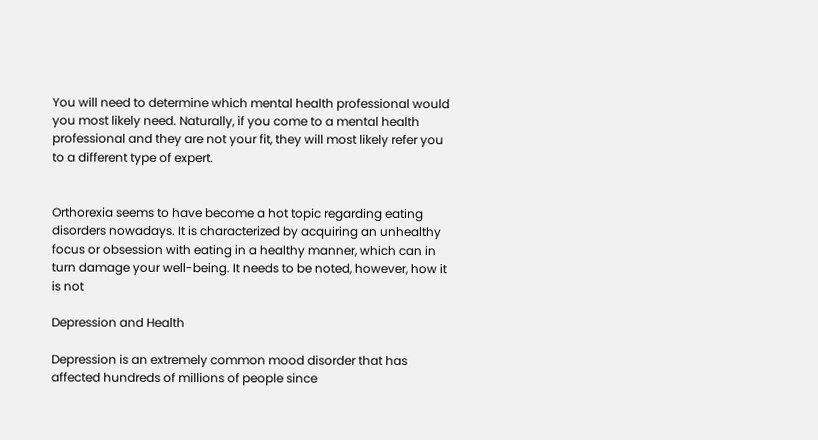You will need to determine which mental health professional would you most likely need. Naturally, if you come to a mental health professional and they are not your fit, they will most likely refer you to a different type of expert.


Orthorexia seems to have become a hot topic regarding eating disorders nowadays. It is characterized by acquiring an unhealthy focus or obsession with eating in a healthy manner, which can in turn damage your well-being. It needs to be noted, however, how it is not

Depression and Health

Depression is an extremely common mood disorder that has affected hundreds of millions of people since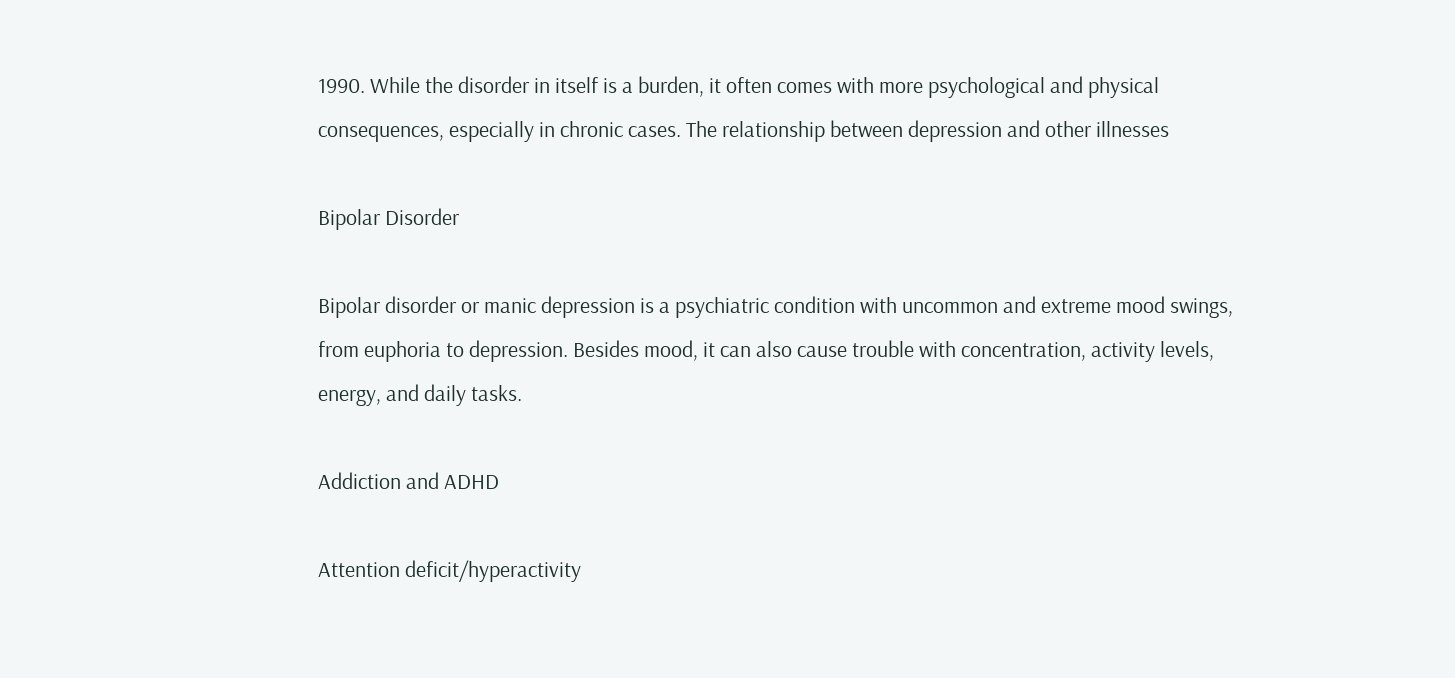1990. While the disorder in itself is a burden, it often comes with more psychological and physical consequences, especially in chronic cases. The relationship between depression and other illnesses

Bipolar Disorder

Bipolar disorder or manic depression is a psychiatric condition with uncommon and extreme mood swings, from euphoria to depression. Besides mood, it can also cause trouble with concentration, activity levels, energy, and daily tasks.

Addiction and ADHD

Attention deficit/hyperactivity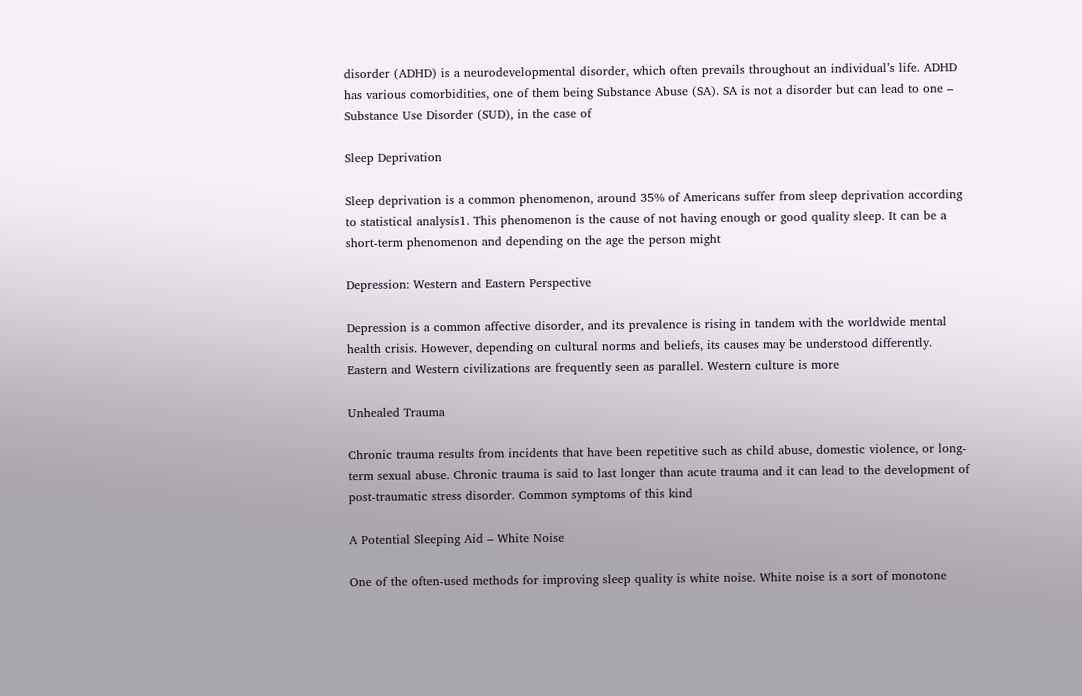disorder (ADHD) is a neurodevelopmental disorder, which often prevails throughout an individual’s life. ADHD has various comorbidities, one of them being Substance Abuse (SA). SA is not a disorder but can lead to one – Substance Use Disorder (SUD), in the case of

Sleep Deprivation

Sleep deprivation is a common phenomenon, around 35% of Americans suffer from sleep deprivation according to statistical analysis1. This phenomenon is the cause of not having enough or good quality sleep. It can be a short-term phenomenon and depending on the age the person might

Depression: Western and Eastern Perspective

Depression is a common affective disorder, and its prevalence is rising in tandem with the worldwide mental health crisis. However, depending on cultural norms and beliefs, its causes may be understood differently. Eastern and Western civilizations are frequently seen as parallel. Western culture is more

Unhealed Trauma

Chronic trauma results from incidents that have been repetitive such as child abuse, domestic violence, or long-term sexual abuse. Chronic trauma is said to last longer than acute trauma and it can lead to the development of post-traumatic stress disorder. Common symptoms of this kind

A Potential Sleeping Aid – White Noise

One of the often-used methods for improving sleep quality is white noise. White noise is a sort of monotone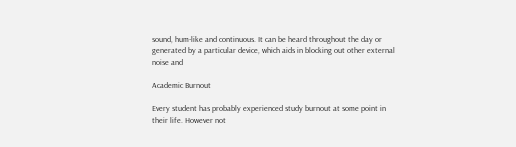sound, hum-like and continuous. It can be heard throughout the day or generated by a particular device, which aids in blocking out other external noise and

Academic Burnout

Every student has probably experienced study burnout at some point in their life. However not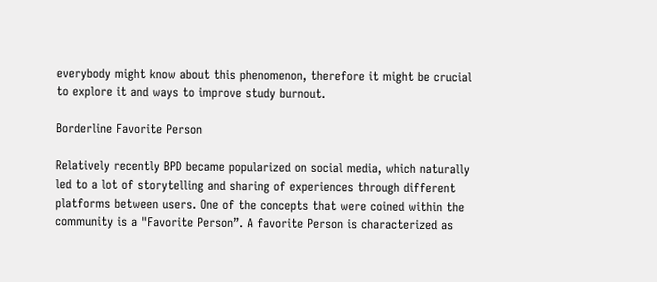everybody might know about this phenomenon, therefore it might be crucial to explore it and ways to improve study burnout.

Borderline Favorite Person

Relatively recently BPD became popularized on social media, which naturally led to a lot of storytelling and sharing of experiences through different platforms between users. One of the concepts that were coined within the community is a "Favorite Person”. A favorite Person is characterized as